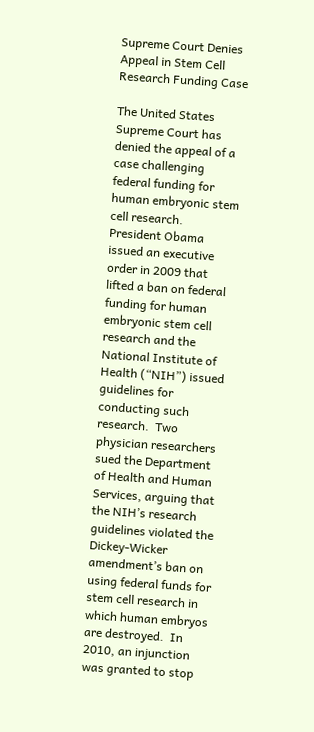Supreme Court Denies Appeal in Stem Cell Research Funding Case

The United States Supreme Court has denied the appeal of a case challenging federal funding for human embryonic stem cell research.  President Obama issued an executive order in 2009 that lifted a ban on federal funding for human embryonic stem cell research and the National Institute of Health (“NIH”) issued guidelines for conducting such research.  Two physician researchers sued the Department of Health and Human Services, arguing that the NIH’s research guidelines violated the Dickey-Wicker amendment’s ban on using federal funds for stem cell research in which human embryos are destroyed.  In 2010, an injunction was granted to stop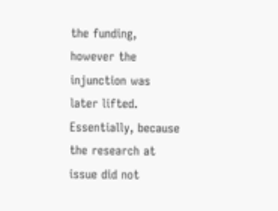the funding, however the injunction was later lifted. Essentially, because the research at issue did not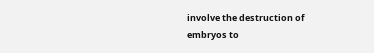involve the destruction of embryos to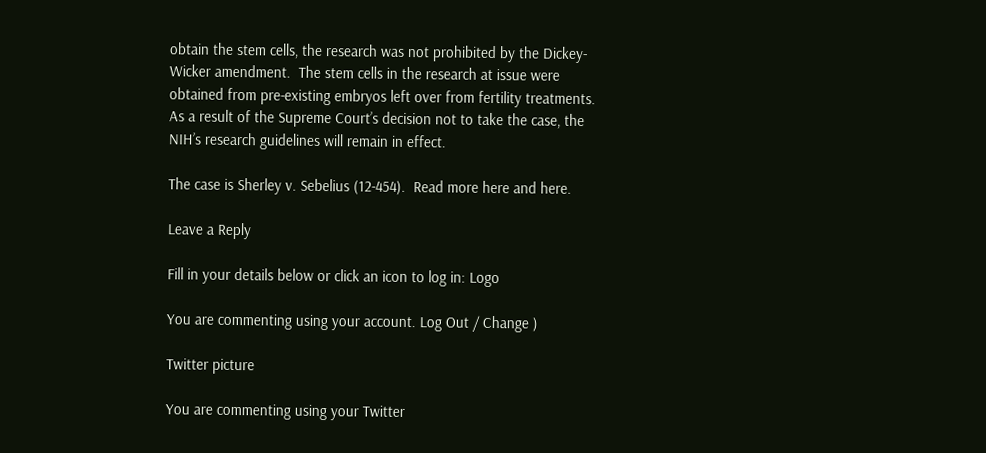obtain the stem cells, the research was not prohibited by the Dickey-Wicker amendment.  The stem cells in the research at issue were obtained from pre-existing embryos left over from fertility treatments.  As a result of the Supreme Court’s decision not to take the case, the NIH’s research guidelines will remain in effect.

The case is Sherley v. Sebelius (12-454).  Read more here and here.

Leave a Reply

Fill in your details below or click an icon to log in: Logo

You are commenting using your account. Log Out / Change )

Twitter picture

You are commenting using your Twitter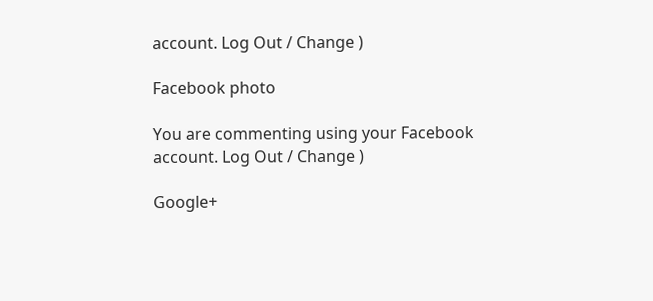account. Log Out / Change )

Facebook photo

You are commenting using your Facebook account. Log Out / Change )

Google+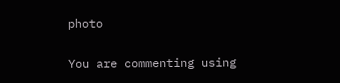photo

You are commenting using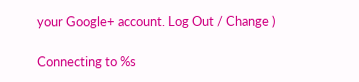your Google+ account. Log Out / Change )

Connecting to %s